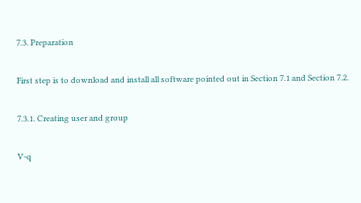7.3. Preparation

First step is to download and install all software pointed out in Section 7.1 and Section 7.2.

7.3.1. Creating user and group

V-q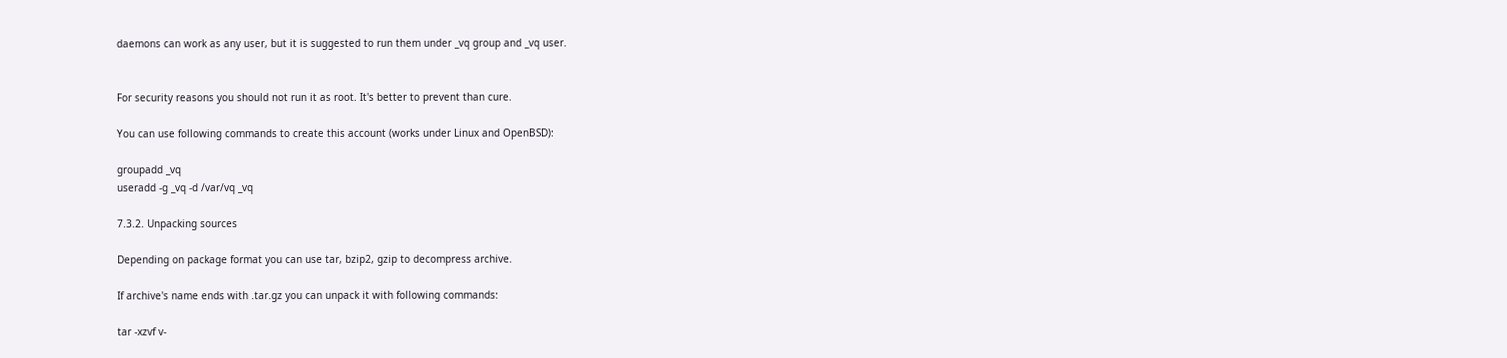daemons can work as any user, but it is suggested to run them under _vq group and _vq user.


For security reasons you should not run it as root. It's better to prevent than cure.

You can use following commands to create this account (works under Linux and OpenBSD):

groupadd _vq
useradd -g _vq -d /var/vq _vq

7.3.2. Unpacking sources

Depending on package format you can use tar, bzip2, gzip to decompress archive.

If archive's name ends with .tar.gz you can unpack it with following commands:

tar -xzvf v-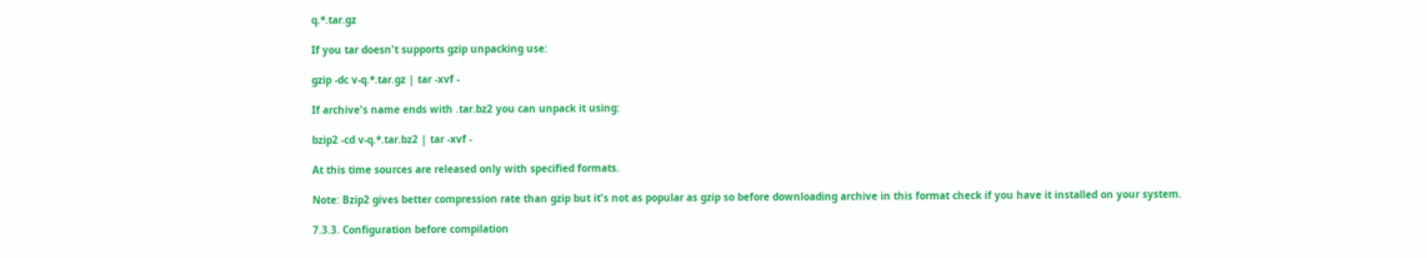q.*.tar.gz

If you tar doesn't supports gzip unpacking use:

gzip -dc v-q.*.tar.gz | tar -xvf -

If archive's name ends with .tar.bz2 you can unpack it using:

bzip2 -cd v-q.*.tar.bz2 | tar -xvf -

At this time sources are released only with specified formats.

Note: Bzip2 gives better compression rate than gzip but it's not as popular as gzip so before downloading archive in this format check if you have it installed on your system.

7.3.3. Configuration before compilation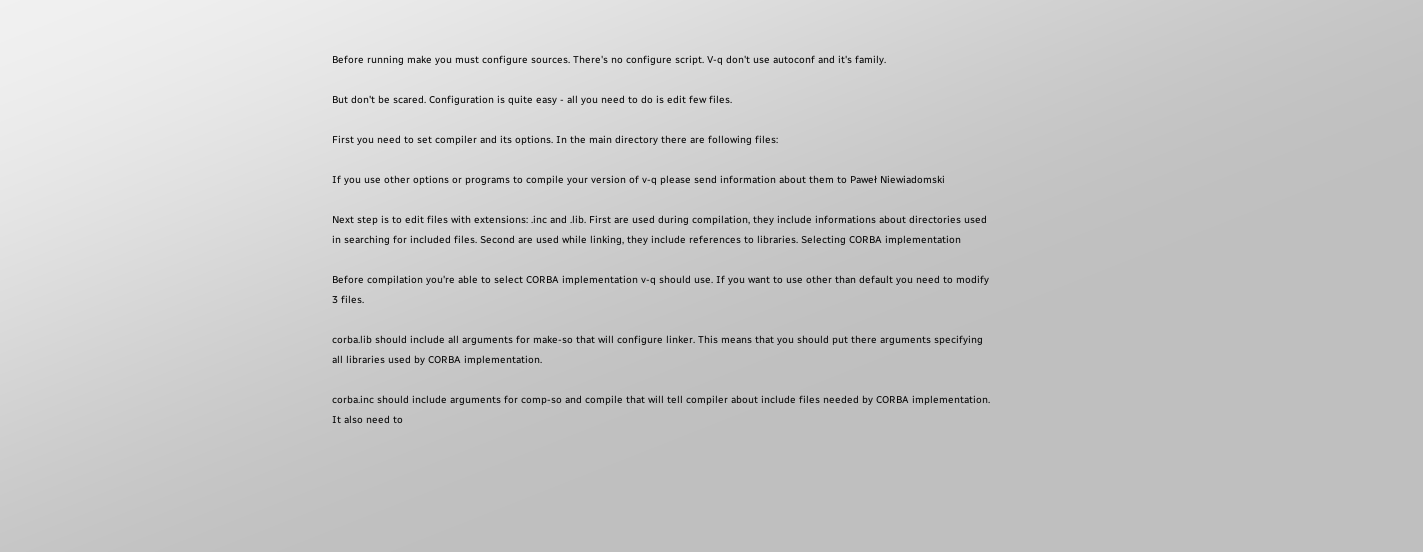Before running make you must configure sources. There's no configure script. V-q don't use autoconf and it's family.

But don't be scared. Configuration is quite easy - all you need to do is edit few files.

First you need to set compiler and its options. In the main directory there are following files:

If you use other options or programs to compile your version of v-q please send information about them to Paweł Niewiadomski

Next step is to edit files with extensions: .inc and .lib. First are used during compilation, they include informations about directories used in searching for included files. Second are used while linking, they include references to libraries. Selecting CORBA implementation

Before compilation you're able to select CORBA implementation v-q should use. If you want to use other than default you need to modify 3 files.

corba.lib should include all arguments for make-so that will configure linker. This means that you should put there arguments specifying all libraries used by CORBA implementation.

corba.inc should include arguments for comp-so and compile that will tell compiler about include files needed by CORBA implementation. It also need to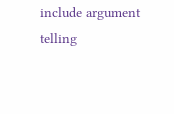include argument telling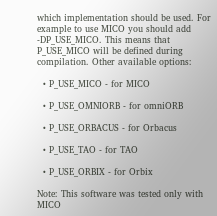which implementation should be used. For example to use MICO you should add -DP_USE_MICO. This means that P_USE_MICO will be defined during compilation. Other available options:

  • P_USE_MICO - for MICO

  • P_USE_OMNIORB - for omniORB

  • P_USE_ORBACUS - for Orbacus

  • P_USE_TAO - for TAO

  • P_USE_ORBIX - for Orbix

Note: This software was tested only with MICO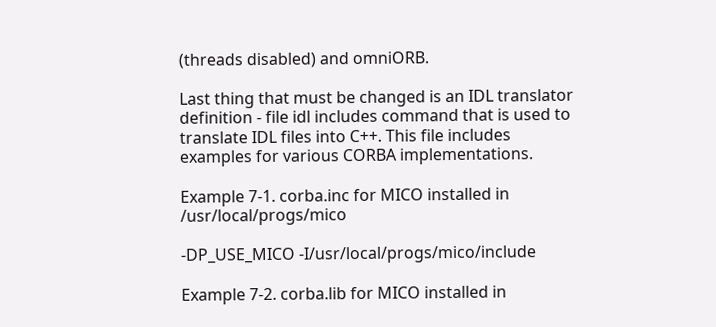(threads disabled) and omniORB.

Last thing that must be changed is an IDL translator definition - file idl includes command that is used to translate IDL files into C++. This file includes examples for various CORBA implementations.

Example 7-1. corba.inc for MICO installed in /usr/local/progs/mico

-DP_USE_MICO -I/usr/local/progs/mico/include

Example 7-2. corba.lib for MICO installed in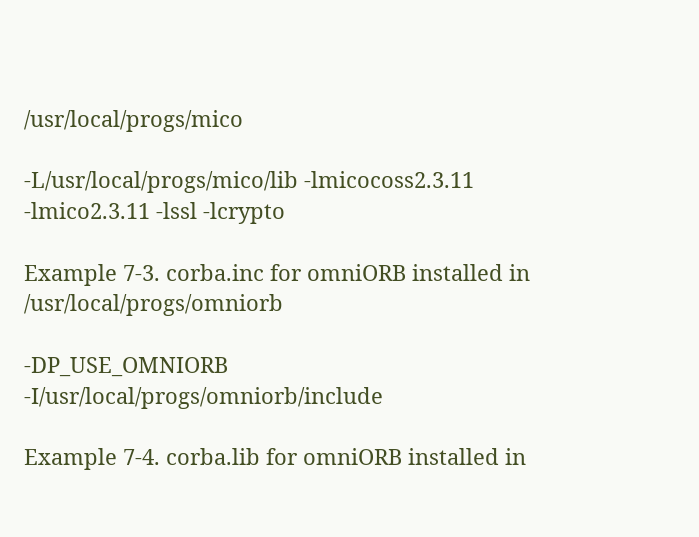/usr/local/progs/mico

-L/usr/local/progs/mico/lib -lmicocoss2.3.11 -lmico2.3.11 -lssl -lcrypto

Example 7-3. corba.inc for omniORB installed in /usr/local/progs/omniorb

-DP_USE_OMNIORB -I/usr/local/progs/omniorb/include

Example 7-4. corba.lib for omniORB installed in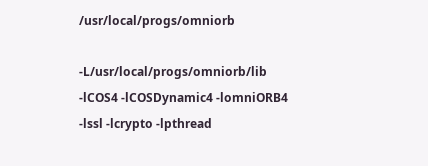/usr/local/progs/omniorb

-L/usr/local/progs/omniorb/lib -lCOS4 -lCOSDynamic4 -lomniORB4 -lssl -lcrypto -lpthread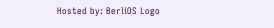Hosted by: BerliOS Logo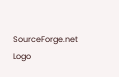SourceForge.net Logo